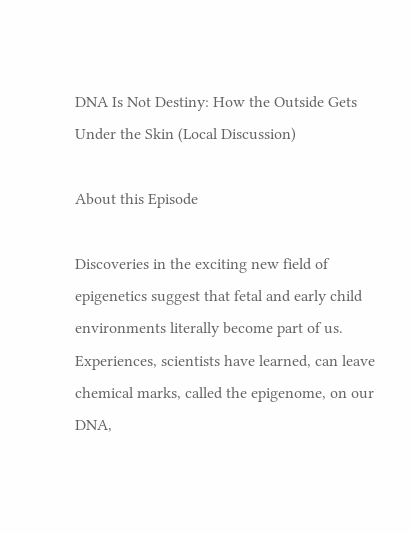DNA Is Not Destiny: How the Outside Gets Under the Skin (Local Discussion)

About this Episode

Discoveries in the exciting new field of epigenetics suggest that fetal and early child environments literally become part of us. Experiences, scientists have learned, can leave chemical marks, called the epigenome, on our DNA,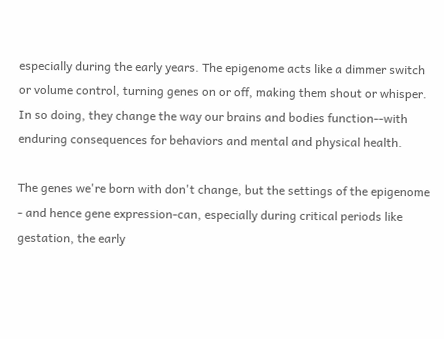especially during the early years. The epigenome acts like a dimmer switch or volume control, turning genes on or off, making them shout or whisper. In so doing, they change the way our brains and bodies function--with enduring consequences for behaviors and mental and physical health.

The genes we're born with don't change, but the settings of the epigenome - and hence gene expression-can, especially during critical periods like gestation, the early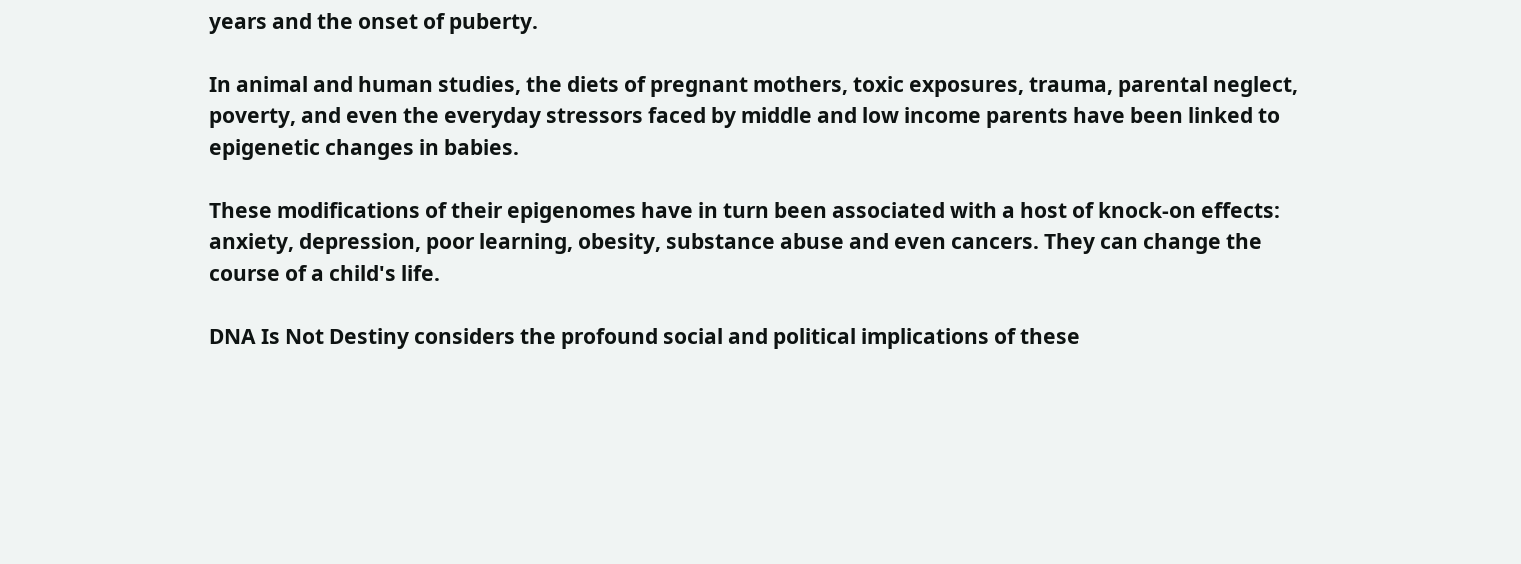years and the onset of puberty.

In animal and human studies, the diets of pregnant mothers, toxic exposures, trauma, parental neglect, poverty, and even the everyday stressors faced by middle and low income parents have been linked to epigenetic changes in babies.

These modifications of their epigenomes have in turn been associated with a host of knock-on effects: anxiety, depression, poor learning, obesity, substance abuse and even cancers. They can change the course of a child's life.

DNA Is Not Destiny considers the profound social and political implications of these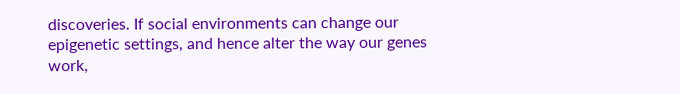discoveries. If social environments can change our epigenetic settings, and hence alter the way our genes work,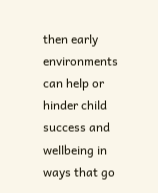then early environments can help or hinder child success and wellbeing in ways that go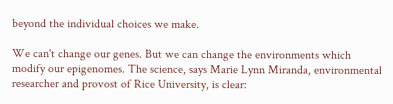beyond the individual choices we make.

We can't change our genes. But we can change the environments which modify our epigenomes. The science, says Marie Lynn Miranda, environmental researcher and provost of Rice University, is clear: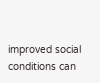improved social conditions can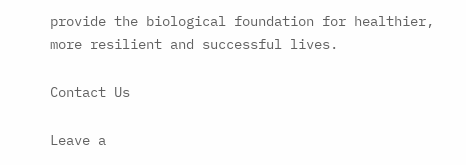provide the biological foundation for healthier, more resilient and successful lives.

Contact Us

Leave a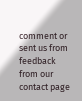comment or sent us from feedback from our contact page